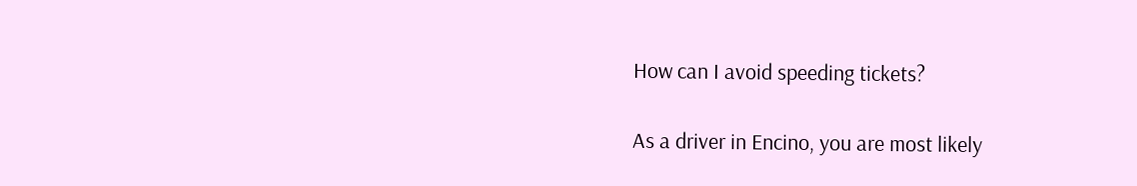How can I avoid speeding tickets?

As a driver in Encino, you are most likely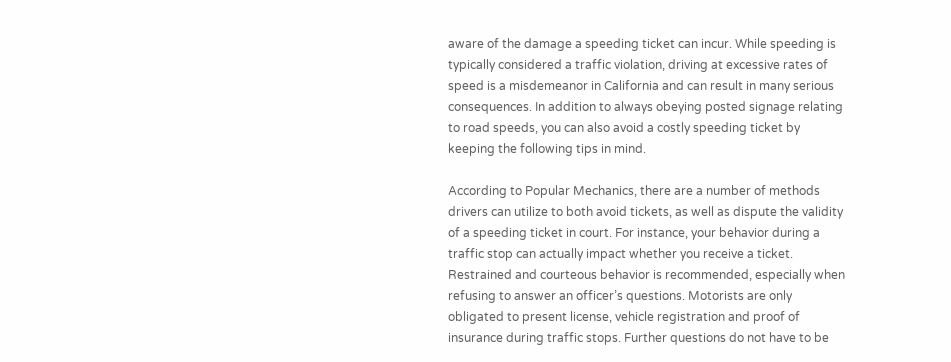aware of the damage a speeding ticket can incur. While speeding is typically considered a traffic violation, driving at excessive rates of speed is a misdemeanor in California and can result in many serious consequences. In addition to always obeying posted signage relating to road speeds, you can also avoid a costly speeding ticket by keeping the following tips in mind.

According to Popular Mechanics, there are a number of methods drivers can utilize to both avoid tickets, as well as dispute the validity of a speeding ticket in court. For instance, your behavior during a traffic stop can actually impact whether you receive a ticket. Restrained and courteous behavior is recommended, especially when refusing to answer an officer’s questions. Motorists are only obligated to present license, vehicle registration and proof of insurance during traffic stops. Further questions do not have to be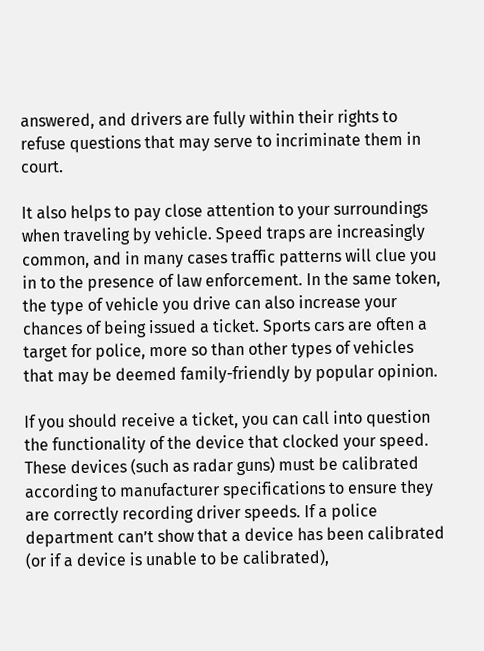answered, and drivers are fully within their rights to refuse questions that may serve to incriminate them in court.

It also helps to pay close attention to your surroundings when traveling by vehicle. Speed traps are increasingly common, and in many cases traffic patterns will clue you in to the presence of law enforcement. In the same token, the type of vehicle you drive can also increase your chances of being issued a ticket. Sports cars are often a target for police, more so than other types of vehicles that may be deemed family-friendly by popular opinion.

If you should receive a ticket, you can call into question the functionality of the device that clocked your speed. These devices (such as radar guns) must be calibrated according to manufacturer specifications to ensure they are correctly recording driver speeds. If a police department can’t show that a device has been calibrated (or if a device is unable to be calibrated),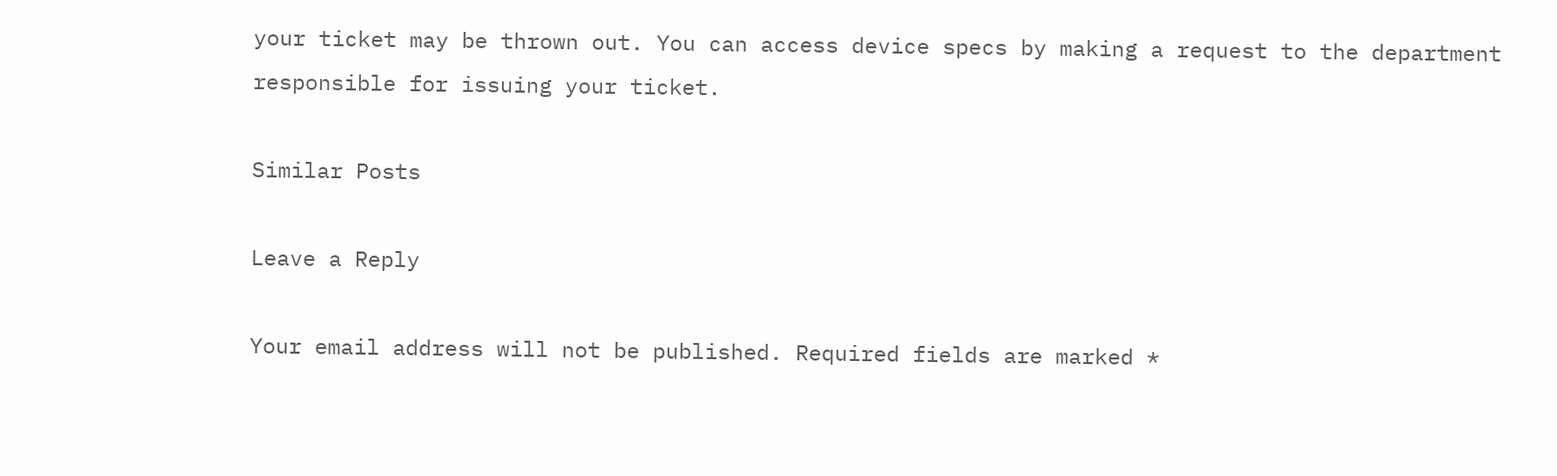your ticket may be thrown out. You can access device specs by making a request to the department responsible for issuing your ticket.

Similar Posts

Leave a Reply

Your email address will not be published. Required fields are marked *